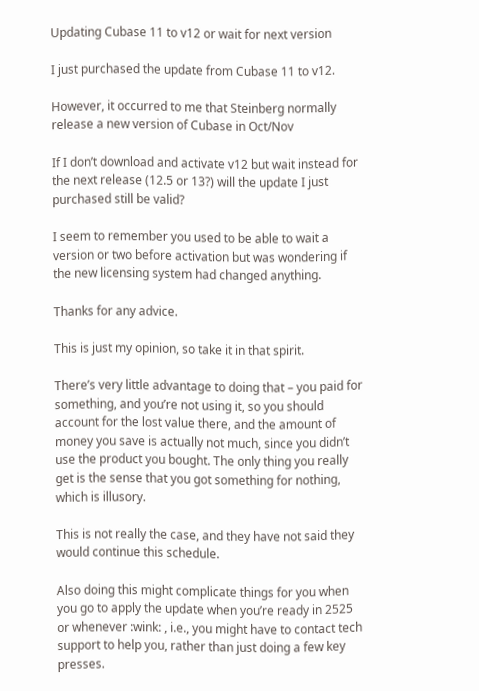Updating Cubase 11 to v12 or wait for next version

I just purchased the update from Cubase 11 to v12.

However, it occurred to me that Steinberg normally release a new version of Cubase in Oct/Nov

If I don’t download and activate v12 but wait instead for the next release (12.5 or 13?) will the update I just purchased still be valid?

I seem to remember you used to be able to wait a version or two before activation but was wondering if the new licensing system had changed anything.

Thanks for any advice.

This is just my opinion, so take it in that spirit.

There’s very little advantage to doing that – you paid for something, and you’re not using it, so you should account for the lost value there, and the amount of money you save is actually not much, since you didn’t use the product you bought. The only thing you really get is the sense that you got something for nothing, which is illusory.

This is not really the case, and they have not said they would continue this schedule.

Also doing this might complicate things for you when you go to apply the update when you’re ready in 2525 or whenever :wink: , i.e., you might have to contact tech support to help you, rather than just doing a few key presses.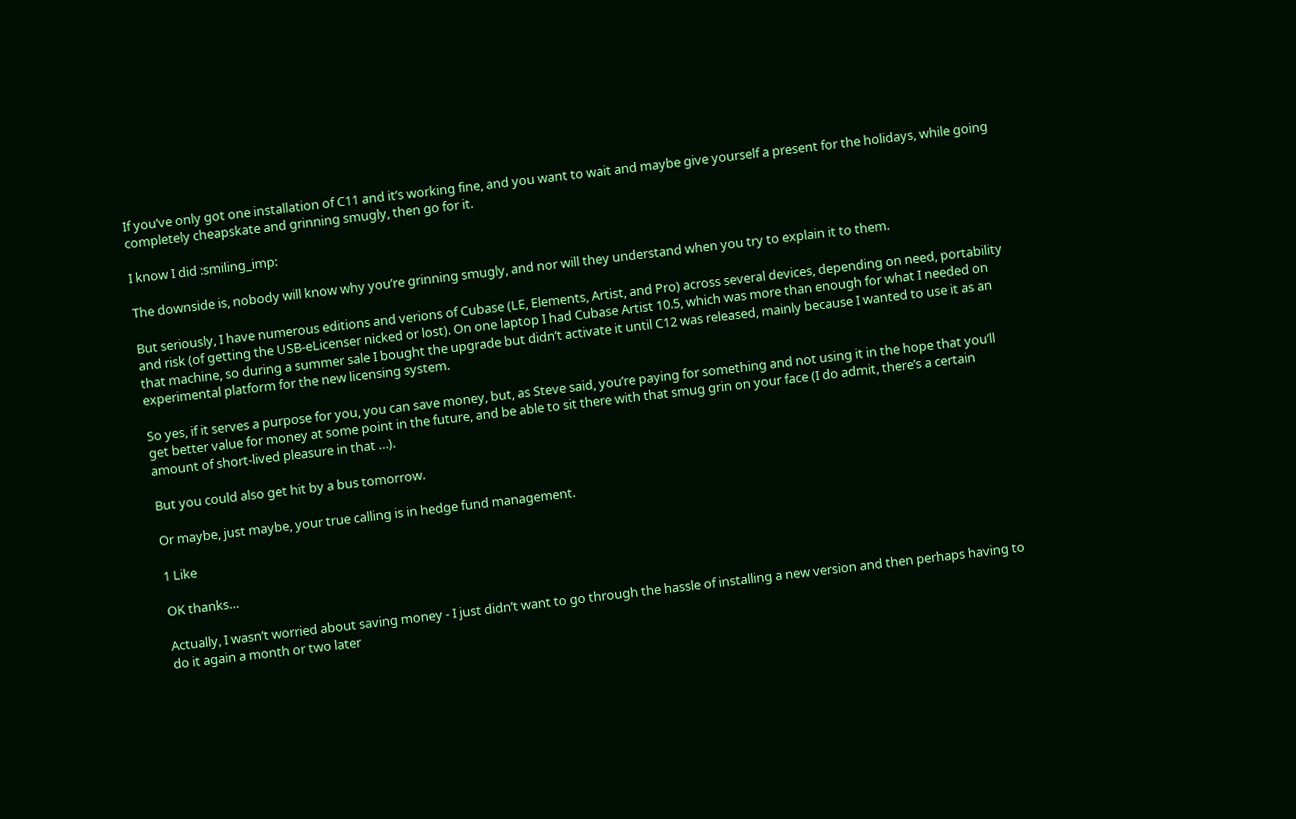If you’ve only got one installation of C11 and it’s working fine, and you want to wait and maybe give yourself a present for the holidays, while going completely cheapskate and grinning smugly, then go for it.

I know I did :smiling_imp:

The downside is, nobody will know why you’re grinning smugly, and nor will they understand when you try to explain it to them.

But seriously, I have numerous editions and verions of Cubase (LE, Elements, Artist, and Pro) across several devices, depending on need, portability and risk (of getting the USB-eLicenser nicked or lost). On one laptop I had Cubase Artist 10.5, which was more than enough for what I needed on that machine, so during a summer sale I bought the upgrade but didn’t activate it until C12 was released, mainly because I wanted to use it as an experimental platform for the new licensing system.

So yes, if it serves a purpose for you, you can save money, but, as Steve said, you’re paying for something and not using it in the hope that you’ll get better value for money at some point in the future, and be able to sit there with that smug grin on your face (I do admit, there’s a certain amount of short-lived pleasure in that …).

But you could also get hit by a bus tomorrow.

Or maybe, just maybe, your true calling is in hedge fund management.

1 Like

OK thanks…

Actually, I wasn’t worried about saving money - I just didn’t want to go through the hassle of installing a new version and then perhaps having to do it again a month or two later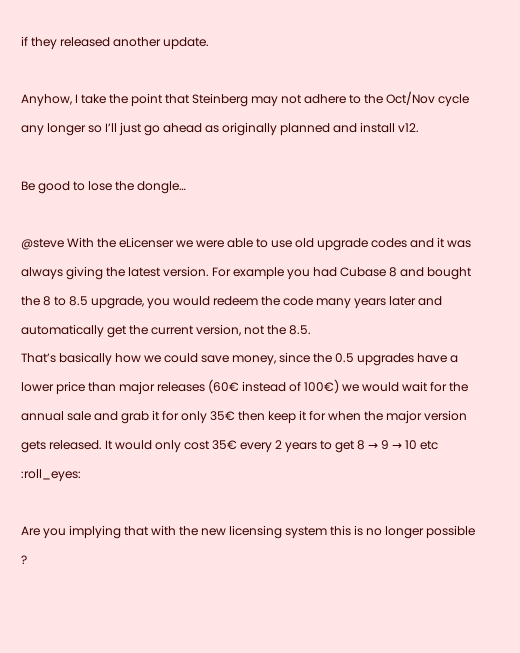if they released another update.

Anyhow, I take the point that Steinberg may not adhere to the Oct/Nov cycle any longer so I’ll just go ahead as originally planned and install v12.

Be good to lose the dongle…

@steve With the eLicenser we were able to use old upgrade codes and it was always giving the latest version. For example you had Cubase 8 and bought the 8 to 8.5 upgrade, you would redeem the code many years later and automatically get the current version, not the 8.5.
That’s basically how we could save money, since the 0.5 upgrades have a lower price than major releases (60€ instead of 100€) we would wait for the annual sale and grab it for only 35€ then keep it for when the major version gets released. It would only cost 35€ every 2 years to get 8 → 9 → 10 etc :roll_eyes:

Are you implying that with the new licensing system this is no longer possible ?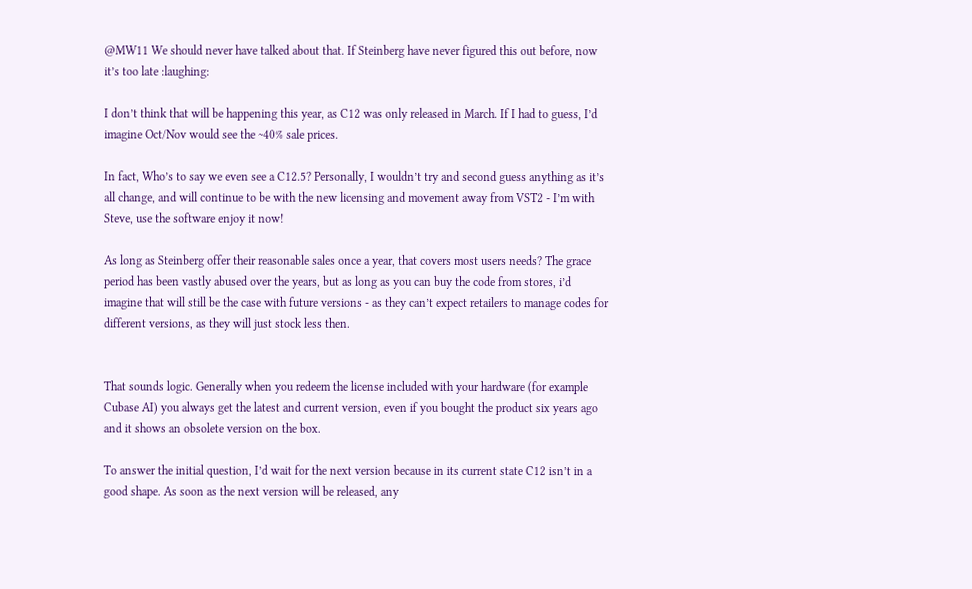@MW11 We should never have talked about that. If Steinberg have never figured this out before, now it’s too late :laughing:

I don’t think that will be happening this year, as C12 was only released in March. If I had to guess, I’d imagine Oct/Nov would see the ~40% sale prices.

In fact, Who’s to say we even see a C12.5? Personally, I wouldn’t try and second guess anything as it’s all change, and will continue to be with the new licensing and movement away from VST2 - I’m with Steve, use the software enjoy it now!

As long as Steinberg offer their reasonable sales once a year, that covers most users needs? The grace period has been vastly abused over the years, but as long as you can buy the code from stores, i’d imagine that will still be the case with future versions - as they can’t expect retailers to manage codes for different versions, as they will just stock less then.


That sounds logic. Generally when you redeem the license included with your hardware (for example Cubase AI) you always get the latest and current version, even if you bought the product six years ago and it shows an obsolete version on the box.

To answer the initial question, I’d wait for the next version because in its current state C12 isn’t in a good shape. As soon as the next version will be released, any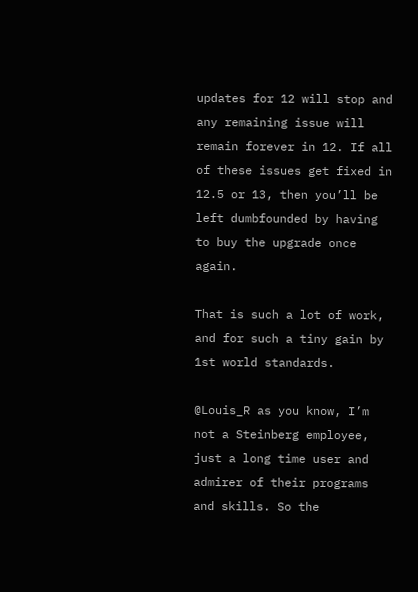updates for 12 will stop and any remaining issue will remain forever in 12. If all of these issues get fixed in 12.5 or 13, then you’ll be left dumbfounded by having to buy the upgrade once again.

That is such a lot of work, and for such a tiny gain by 1st world standards.

@Louis_R as you know, I’m not a Steinberg employee, just a long time user and admirer of their programs and skills. So the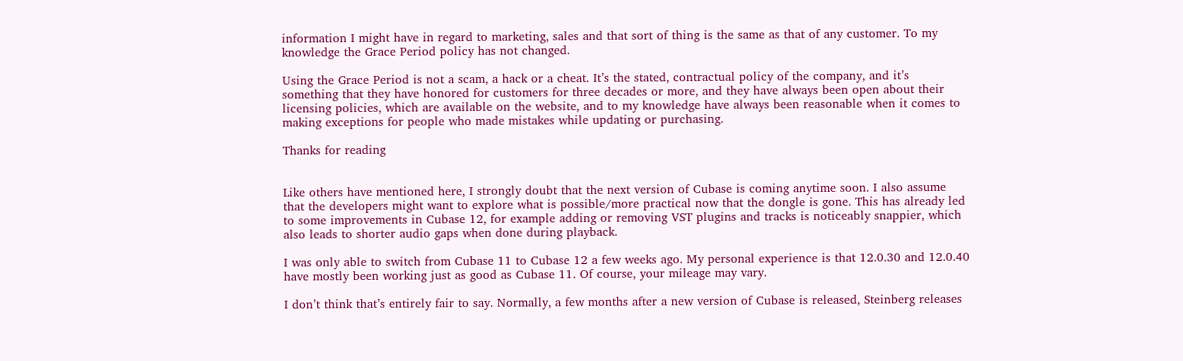information I might have in regard to marketing, sales and that sort of thing is the same as that of any customer. To my knowledge the Grace Period policy has not changed.

Using the Grace Period is not a scam, a hack or a cheat. It’s the stated, contractual policy of the company, and it’s something that they have honored for customers for three decades or more, and they have always been open about their licensing policies, which are available on the website, and to my knowledge have always been reasonable when it comes to making exceptions for people who made mistakes while updating or purchasing.

Thanks for reading


Like others have mentioned here, I strongly doubt that the next version of Cubase is coming anytime soon. I also assume that the developers might want to explore what is possible/more practical now that the dongle is gone. This has already led to some improvements in Cubase 12, for example adding or removing VST plugins and tracks is noticeably snappier, which also leads to shorter audio gaps when done during playback.

I was only able to switch from Cubase 11 to Cubase 12 a few weeks ago. My personal experience is that 12.0.30 and 12.0.40 have mostly been working just as good as Cubase 11. Of course, your mileage may vary.

I don’t think that’s entirely fair to say. Normally, a few months after a new version of Cubase is released, Steinberg releases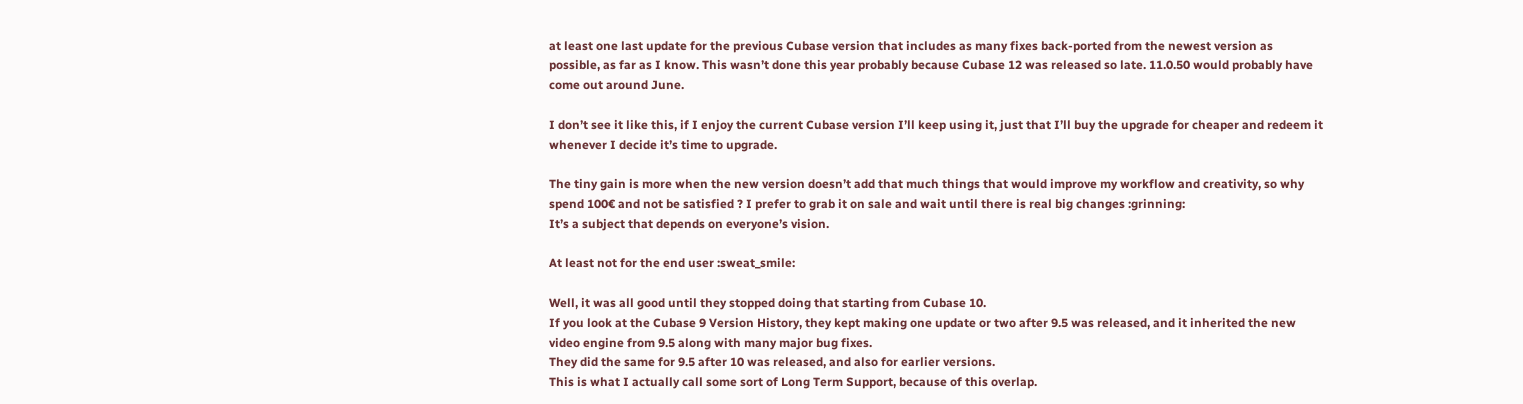at least one last update for the previous Cubase version that includes as many fixes back-ported from the newest version as possible, as far as I know. This wasn’t done this year probably because Cubase 12 was released so late. 11.0.50 would probably have come out around June.

I don’t see it like this, if I enjoy the current Cubase version I’ll keep using it, just that I’ll buy the upgrade for cheaper and redeem it whenever I decide it’s time to upgrade.

The tiny gain is more when the new version doesn’t add that much things that would improve my workflow and creativity, so why spend 100€ and not be satisfied ? I prefer to grab it on sale and wait until there is real big changes :grinning:
It’s a subject that depends on everyone’s vision.

At least not for the end user :sweat_smile:

Well, it was all good until they stopped doing that starting from Cubase 10.
If you look at the Cubase 9 Version History, they kept making one update or two after 9.5 was released, and it inherited the new video engine from 9.5 along with many major bug fixes.
They did the same for 9.5 after 10 was released, and also for earlier versions.
This is what I actually call some sort of Long Term Support, because of this overlap.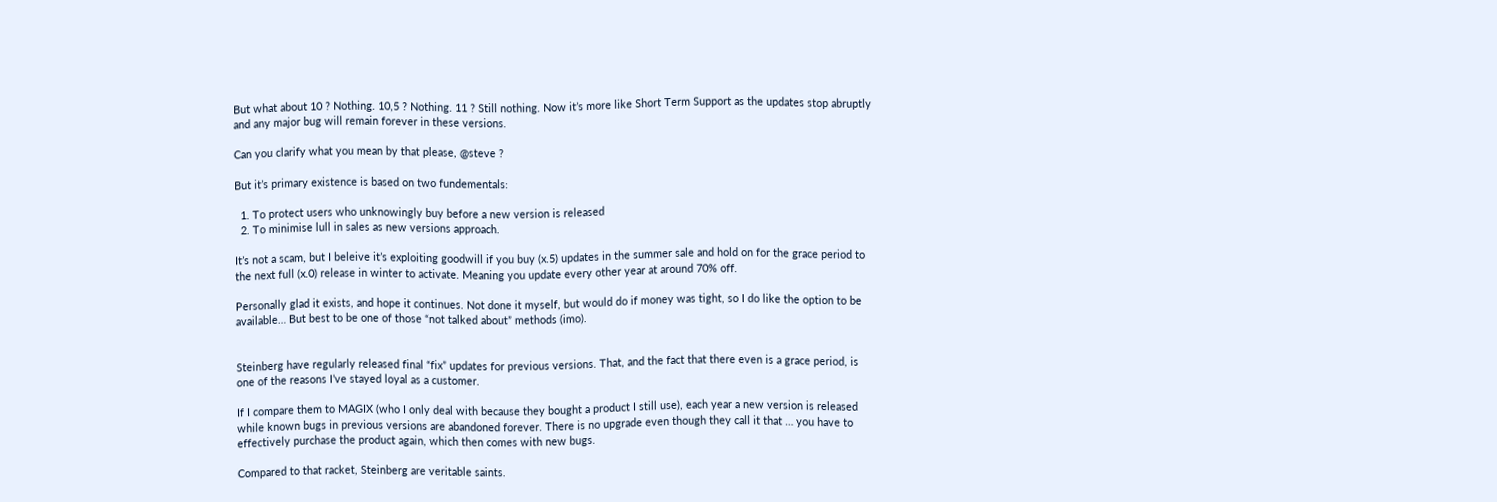But what about 10 ? Nothing. 10,5 ? Nothing. 11 ? Still nothing. Now it’s more like Short Term Support as the updates stop abruptly and any major bug will remain forever in these versions.

Can you clarify what you mean by that please, @steve ?

But it’s primary existence is based on two fundementals:

  1. To protect users who unknowingly buy before a new version is released
  2. To minimise lull in sales as new versions approach.

It’s not a scam, but I beleive it’s exploiting goodwill if you buy (x.5) updates in the summer sale and hold on for the grace period to the next full (x.0) release in winter to activate. Meaning you update every other year at around 70% off.

Personally glad it exists, and hope it continues. Not done it myself, but would do if money was tight, so I do like the option to be available… But best to be one of those “not talked about” methods (imo).


Steinberg have regularly released final “fix” updates for previous versions. That, and the fact that there even is a grace period, is one of the reasons I’ve stayed loyal as a customer.

If I compare them to MAGIX (who I only deal with because they bought a product I still use), each year a new version is released while known bugs in previous versions are abandoned forever. There is no upgrade even though they call it that … you have to effectively purchase the product again, which then comes with new bugs.

Compared to that racket, Steinberg are veritable saints.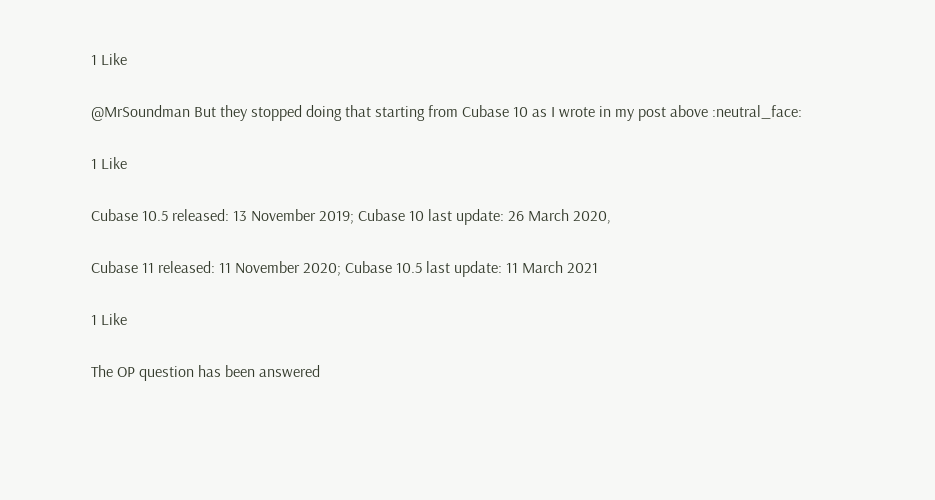1 Like

@MrSoundman But they stopped doing that starting from Cubase 10 as I wrote in my post above :neutral_face:

1 Like

Cubase 10.5 released: 13 November 2019; Cubase 10 last update: 26 March 2020,

Cubase 11 released: 11 November 2020; Cubase 10.5 last update: 11 March 2021

1 Like

The OP question has been answered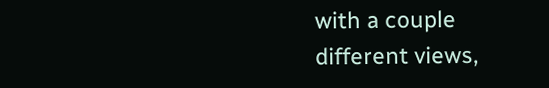with a couple different views,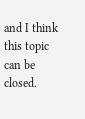and I think this topic can be closed.